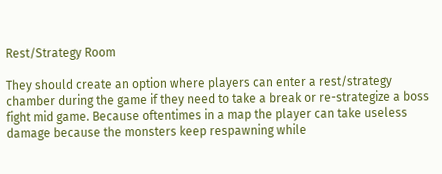Rest/Strategy Room

They should create an option where players can enter a rest/strategy chamber during the game if they need to take a break or re-strategize a boss fight mid game. Because oftentimes in a map the player can take useless damage because the monsters keep respawning while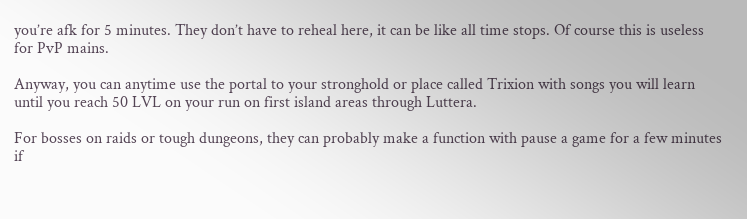you’re afk for 5 minutes. They don’t have to reheal here, it can be like all time stops. Of course this is useless for PvP mains.

Anyway, you can anytime use the portal to your stronghold or place called Trixion with songs you will learn until you reach 50 LVL on your run on first island areas through Luttera.

For bosses on raids or tough dungeons, they can probably make a function with pause a game for a few minutes if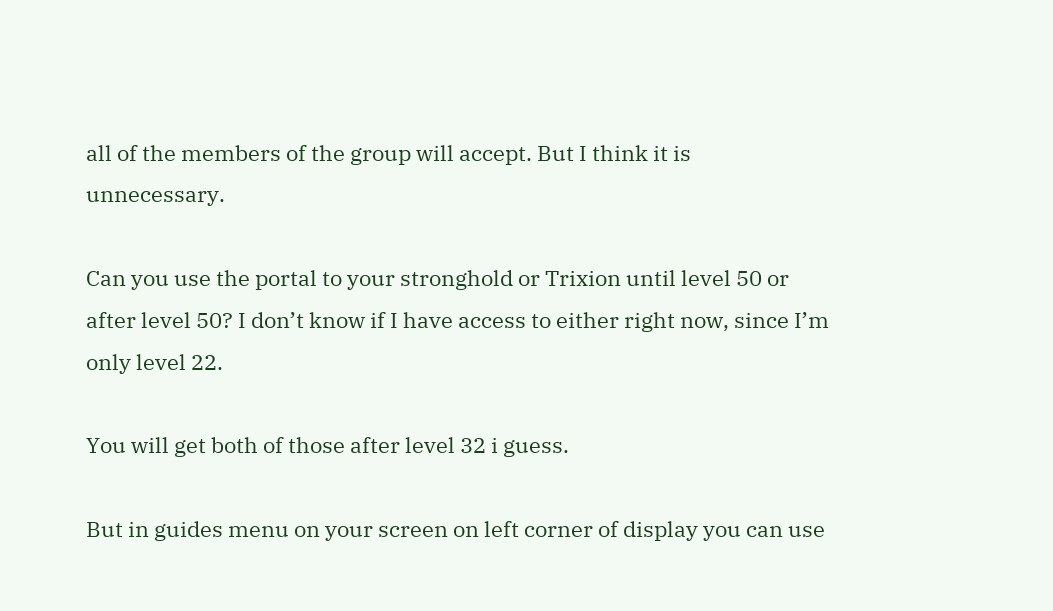all of the members of the group will accept. But I think it is unnecessary.

Can you use the portal to your stronghold or Trixion until level 50 or after level 50? I don’t know if I have access to either right now, since I’m only level 22.

You will get both of those after level 32 i guess.

But in guides menu on your screen on left corner of display you can use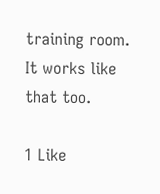training room. It works like that too.

1 Like